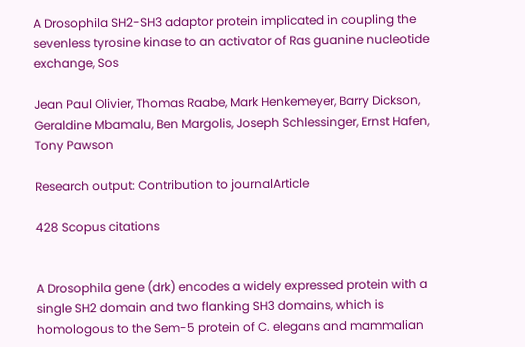A Drosophila SH2-SH3 adaptor protein implicated in coupling the sevenless tyrosine kinase to an activator of Ras guanine nucleotide exchange, Sos

Jean Paul Olivier, Thomas Raabe, Mark Henkemeyer, Barry Dickson, Geraldine Mbamalu, Ben Margolis, Joseph Schlessinger, Ernst Hafen, Tony Pawson

Research output: Contribution to journalArticle

428 Scopus citations


A Drosophila gene (drk) encodes a widely expressed protein with a single SH2 domain and two flanking SH3 domains, which is homologous to the Sem-5 protein of C. elegans and mammalian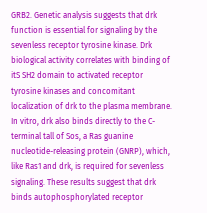GRB2. Genetic analysis suggests that drk function is essential for signaling by the sevenless receptor tyrosine kinase. Drk biological activity correlates with binding of itS SH2 domain to activated receptor tyrosine kinases and concomitant localization of drk to the plasma membrane. In vitro, drk also binds directly to the C-terminal tall of Sos, a Ras guanine nucleotide-releasing protein (GNRP), which, like Ras1 and drk, is required for sevenless signaling. These results suggest that drk binds autophosphorylated receptor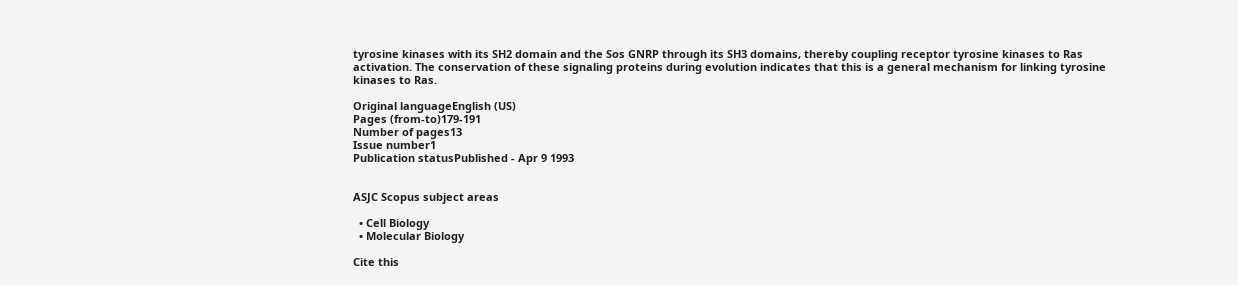tyrosine kinases with its SH2 domain and the Sos GNRP through its SH3 domains, thereby coupling receptor tyrosine kinases to Ras activation. The conservation of these signaling proteins during evolution indicates that this is a general mechanism for linking tyrosine kinases to Ras.

Original languageEnglish (US)
Pages (from-to)179-191
Number of pages13
Issue number1
Publication statusPublished - Apr 9 1993


ASJC Scopus subject areas

  • Cell Biology
  • Molecular Biology

Cite this